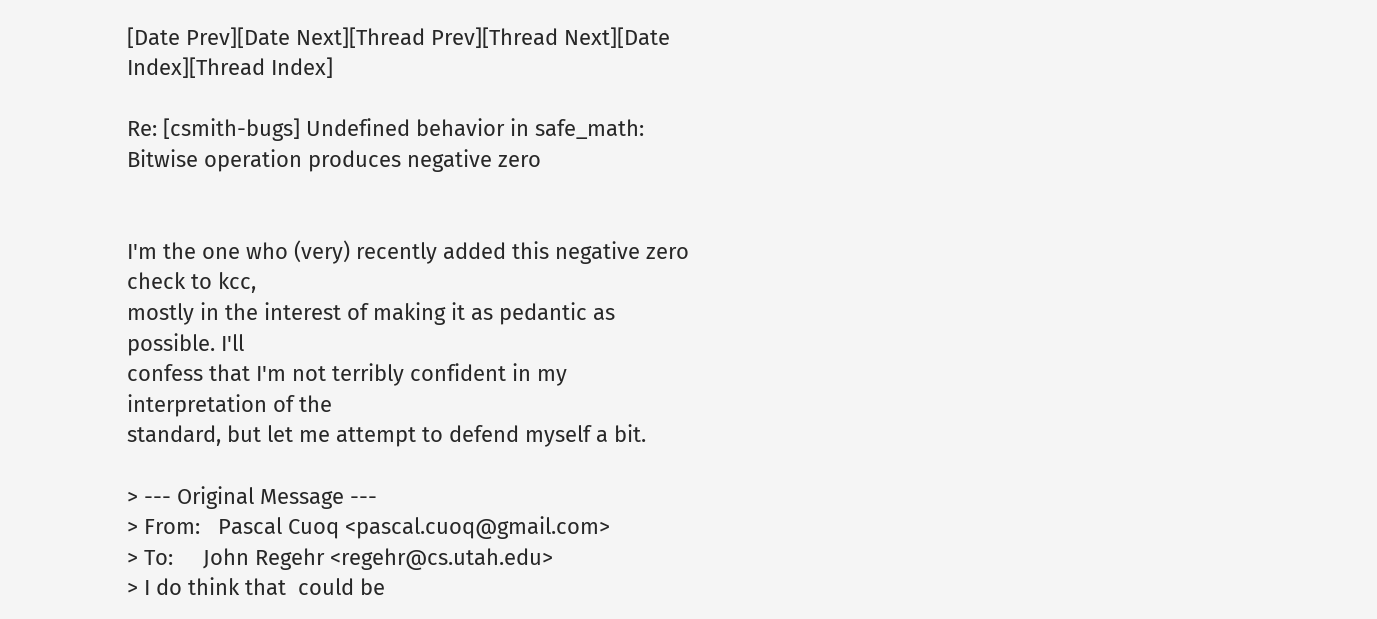[Date Prev][Date Next][Thread Prev][Thread Next][Date Index][Thread Index]

Re: [csmith-bugs] Undefined behavior in safe_math: Bitwise operation produces negative zero


I'm the one who (very) recently added this negative zero check to kcc,
mostly in the interest of making it as pedantic as possible. I'll
confess that I'm not terribly confident in my interpretation of the
standard, but let me attempt to defend myself a bit.

> --- Original Message ---
> From:   Pascal Cuoq <pascal.cuoq@gmail.com>
> To:     John Regehr <regehr@cs.utah.edu>
> I do think that  could be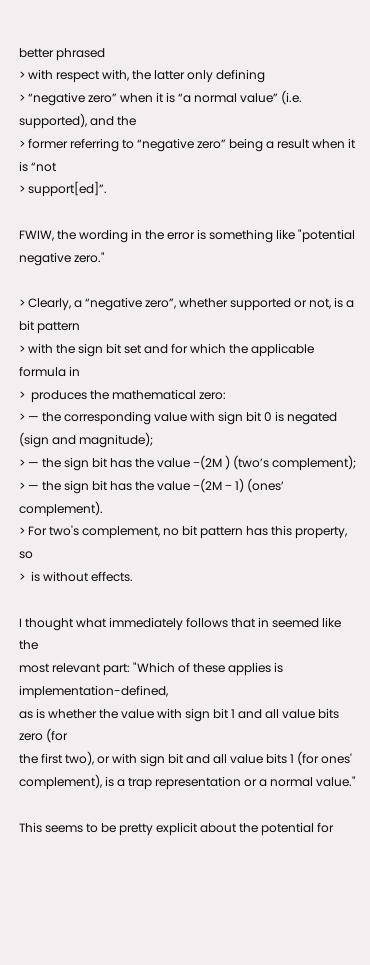better phrased
> with respect with, the latter only defining
> “negative zero” when it is “a normal value” (i.e. supported), and the
> former referring to “negative zero” being a result when it is “not
> support[ed]”.

FWIW, the wording in the error is something like "potential negative zero."

> Clearly, a “negative zero”, whether supported or not, is a bit pattern
> with the sign bit set and for which the applicable formula in
>  produces the mathematical zero:
> — the corresponding value with sign bit 0 is negated (sign and magnitude);
> — the sign bit has the value −(2M ) (two’s complement);
> — the sign bit has the value −(2M − 1) (ones’ complement).
> For two's complement, no bit pattern has this property, so
>  is without effects.

I thought what immediately follows that in seemed like the
most relevant part: "Which of these applies is implementation-defined,
as is whether the value with sign bit 1 and all value bits zero (for
the first two), or with sign bit and all value bits 1 (for ones'
complement), is a trap representation or a normal value."

This seems to be pretty explicit about the potential for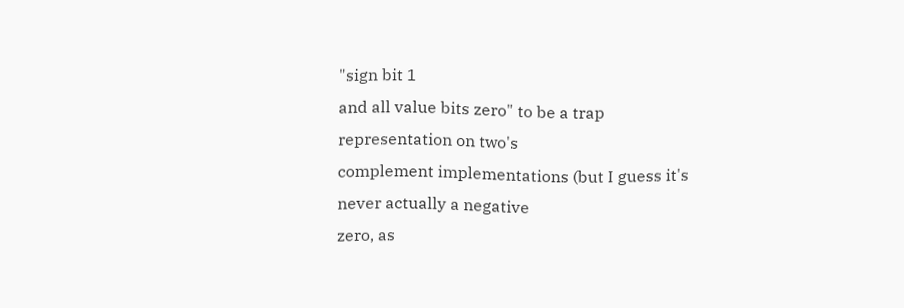"sign bit 1
and all value bits zero" to be a trap representation on two's
complement implementations (but I guess it's never actually a negative
zero, as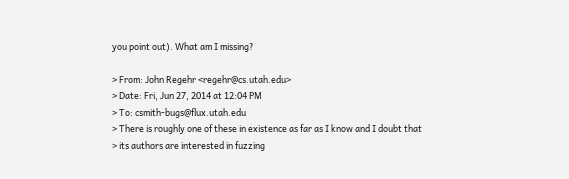you point out). What am I missing?

> From: John Regehr <regehr@cs.utah.edu>
> Date: Fri, Jun 27, 2014 at 12:04 PM
> To: csmith-bugs@flux.utah.edu
> There is roughly one of these in existence as far as I know and I doubt that
> its authors are interested in fuzzing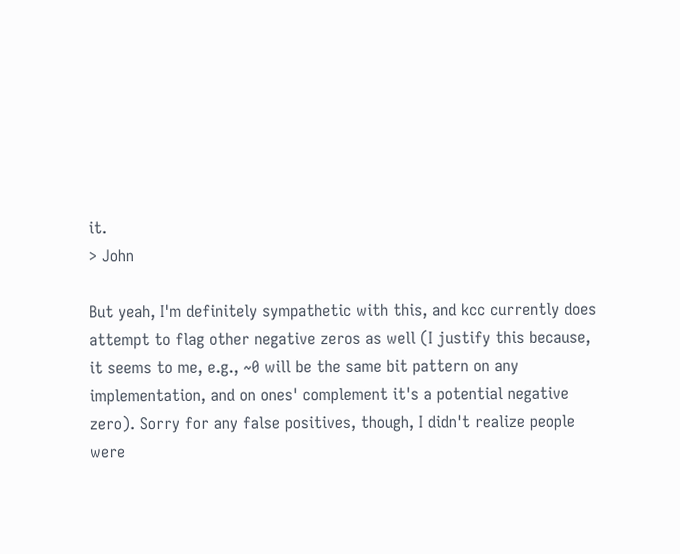it.
> John

But yeah, I'm definitely sympathetic with this, and kcc currently does
attempt to flag other negative zeros as well (I justify this because,
it seems to me, e.g., ~0 will be the same bit pattern on any
implementation, and on ones' complement it's a potential negative
zero). Sorry for any false positives, though, I didn't realize people
were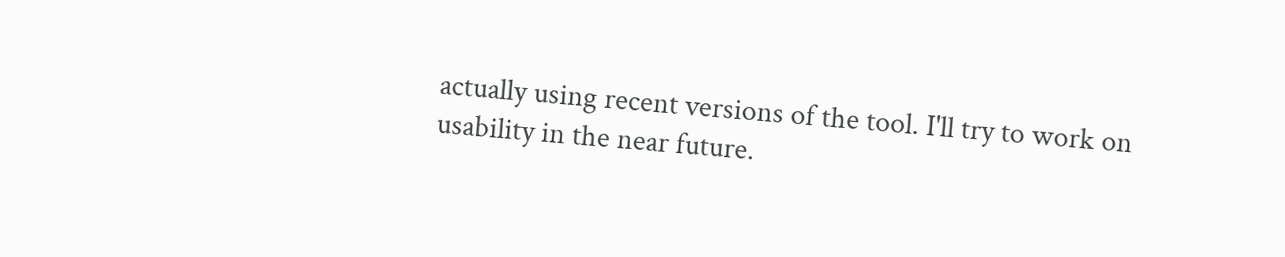actually using recent versions of the tool. I'll try to work on
usability in the near future.